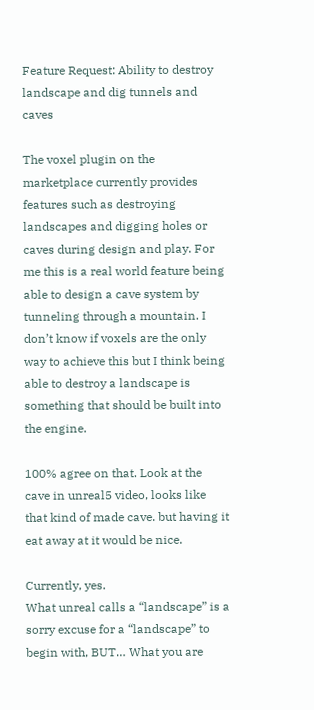Feature Request: Ability to destroy landscape and dig tunnels and caves

The voxel plugin on the marketplace currently provides features such as destroying landscapes and digging holes or caves during design and play. For me this is a real world feature being able to design a cave system by tunneling through a mountain. I don’t know if voxels are the only way to achieve this but I think being able to destroy a landscape is something that should be built into the engine.

100% agree on that. Look at the cave in unreal5 video, looks like that kind of made cave. but having it eat away at it would be nice.

Currently, yes.
What unreal calls a “landscape” is a sorry excuse for a “landscape” to begin with, BUT… What you are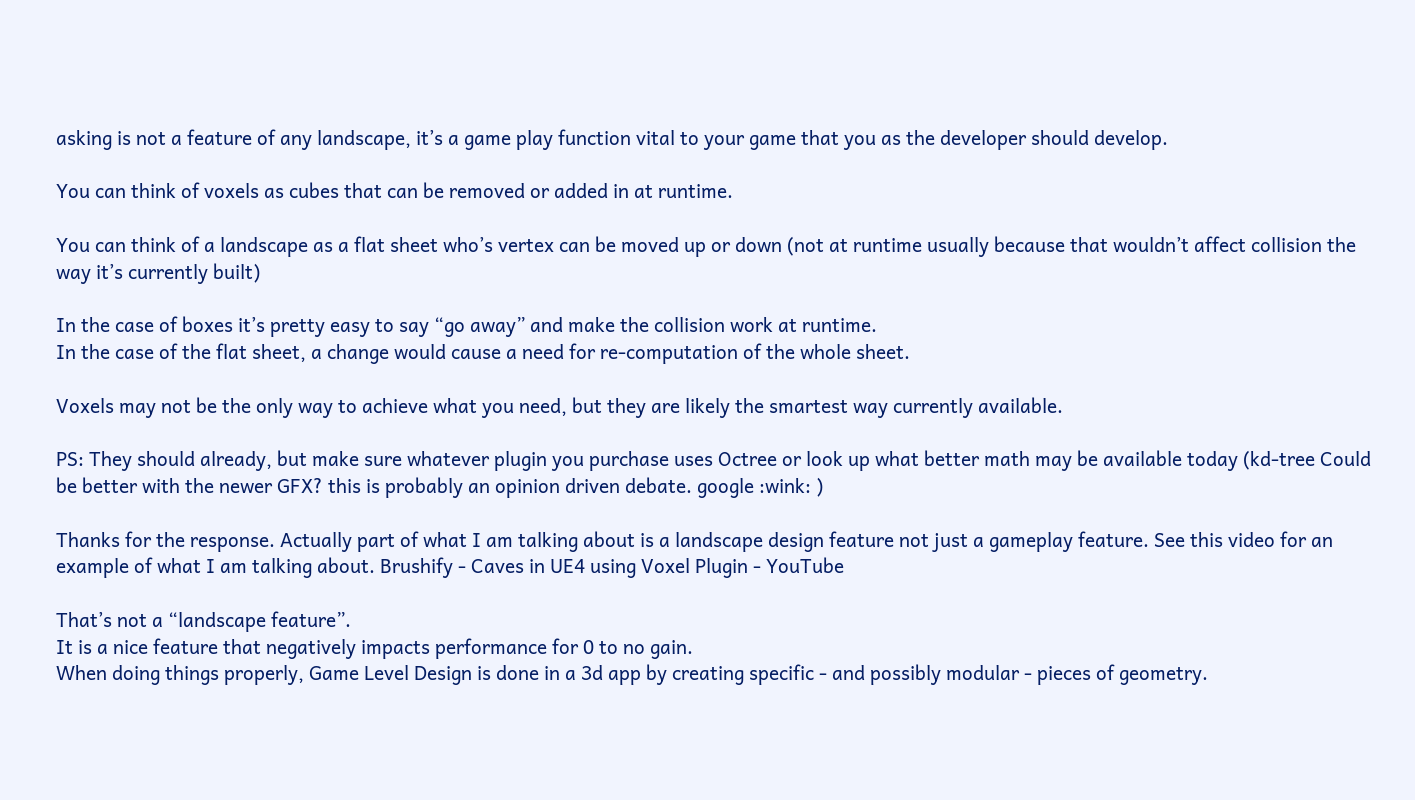asking is not a feature of any landscape, it’s a game play function vital to your game that you as the developer should develop.

You can think of voxels as cubes that can be removed or added in at runtime.

You can think of a landscape as a flat sheet who’s vertex can be moved up or down (not at runtime usually because that wouldn’t affect collision the way it’s currently built)

In the case of boxes it’s pretty easy to say “go away” and make the collision work at runtime.
In the case of the flat sheet, a change would cause a need for re-computation of the whole sheet.

Voxels may not be the only way to achieve what you need, but they are likely the smartest way currently available.

PS: They should already, but make sure whatever plugin you purchase uses Octree or look up what better math may be available today (kd-tree Could be better with the newer GFX? this is probably an opinion driven debate. google :wink: )

Thanks for the response. Actually part of what I am talking about is a landscape design feature not just a gameplay feature. See this video for an example of what I am talking about. Brushify - Caves in UE4 using Voxel Plugin - YouTube

That’s not a “landscape feature”.
It is a nice feature that negatively impacts performance for 0 to no gain.
When doing things properly, Game Level Design is done in a 3d app by creating specific - and possibly modular - pieces of geometry.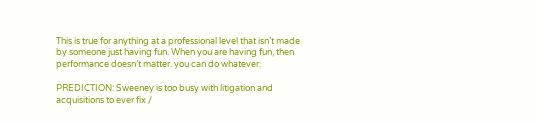This is true for anything at a professional level that isn’t made by someone just having fun. When you are having fun, then performance doesn’t matter. you can do whatever.

PREDICTION: Sweeney is too busy with litigation and acquisitions to ever fix /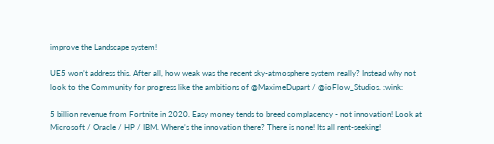improve the Landscape system!

UE5 won’t address this. After all, how weak was the recent sky-atmosphere system really? Instead why not look to the Community for progress like the ambitions of @MaximeDupart / @ioFlow_Studios. :wink:

5 billion revenue from Fortnite in 2020. Easy money tends to breed complacency - not innovation! Look at Microsoft / Oracle / HP / IBM. Where’s the innovation there? There is none! Its all rent-seeking!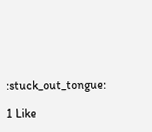:stuck_out_tongue:

1 Like